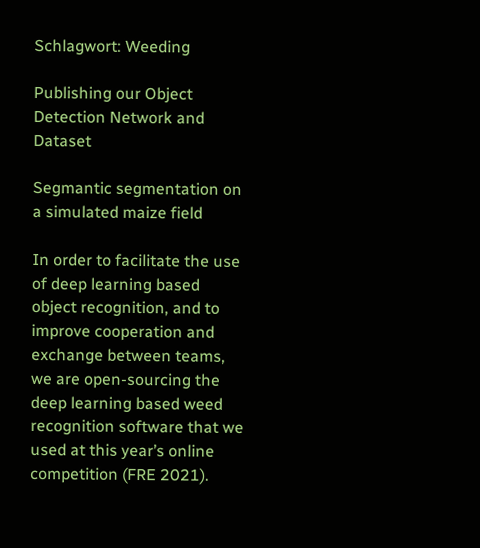Schlagwort: Weeding

Publishing our Object Detection Network and Dataset

Segmantic segmentation on a simulated maize field

In order to facilitate the use of deep learning based object recognition, and to improve cooperation and exchange between teams, we are open-sourcing the deep learning based weed recognition software that we used at this year’s online competition (FRE 2021).